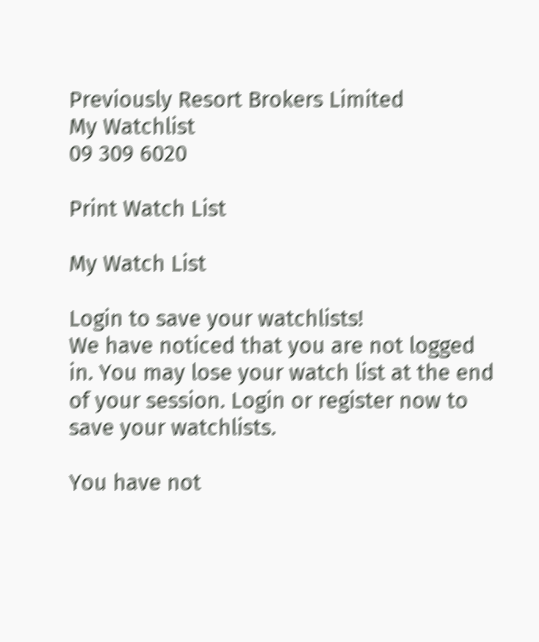Previously Resort Brokers Limited
My Watchlist
09 309 6020

Print Watch List

My Watch List

Login to save your watchlists!
We have noticed that you are not logged in. You may lose your watch list at the end of your session. Login or register now to save your watchlists.

You have not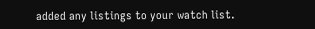added any listings to your watch list.